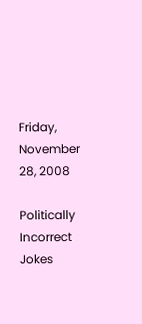Friday, November 28, 2008

Politically Incorrect Jokes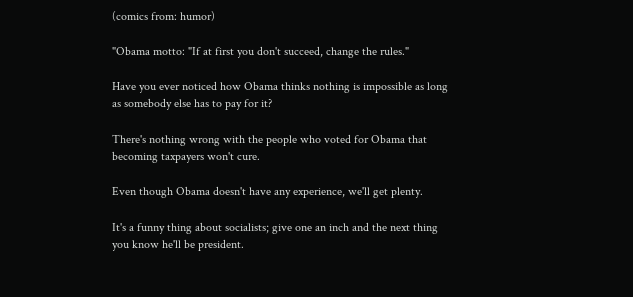(comics from: humor)

"Obama motto: "If at first you don't succeed, change the rules."

Have you ever noticed how Obama thinks nothing is impossible as long as somebody else has to pay for it?

There's nothing wrong with the people who voted for Obama that becoming taxpayers won't cure.

Even though Obama doesn't have any experience, we'll get plenty.

It's a funny thing about socialists; give one an inch and the next thing you know he'll be president.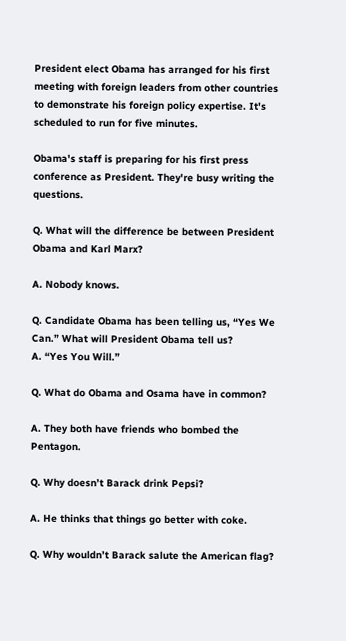President elect Obama has arranged for his first meeting with foreign leaders from other countries to demonstrate his foreign policy expertise. It's scheduled to run for five minutes.

Obama's staff is preparing for his first press conference as President. They're busy writing the questions.

Q. What will the difference be between President Obama and Karl Marx?

A. Nobody knows.

Q. Candidate Obama has been telling us, “Yes We Can.” What will President Obama tell us?
A. “Yes You Will.”

Q. What do Obama and Osama have in common?

A. They both have friends who bombed the Pentagon.

Q. Why doesn’t Barack drink Pepsi?

A. He thinks that things go better with coke.

Q. Why wouldn’t Barack salute the American flag?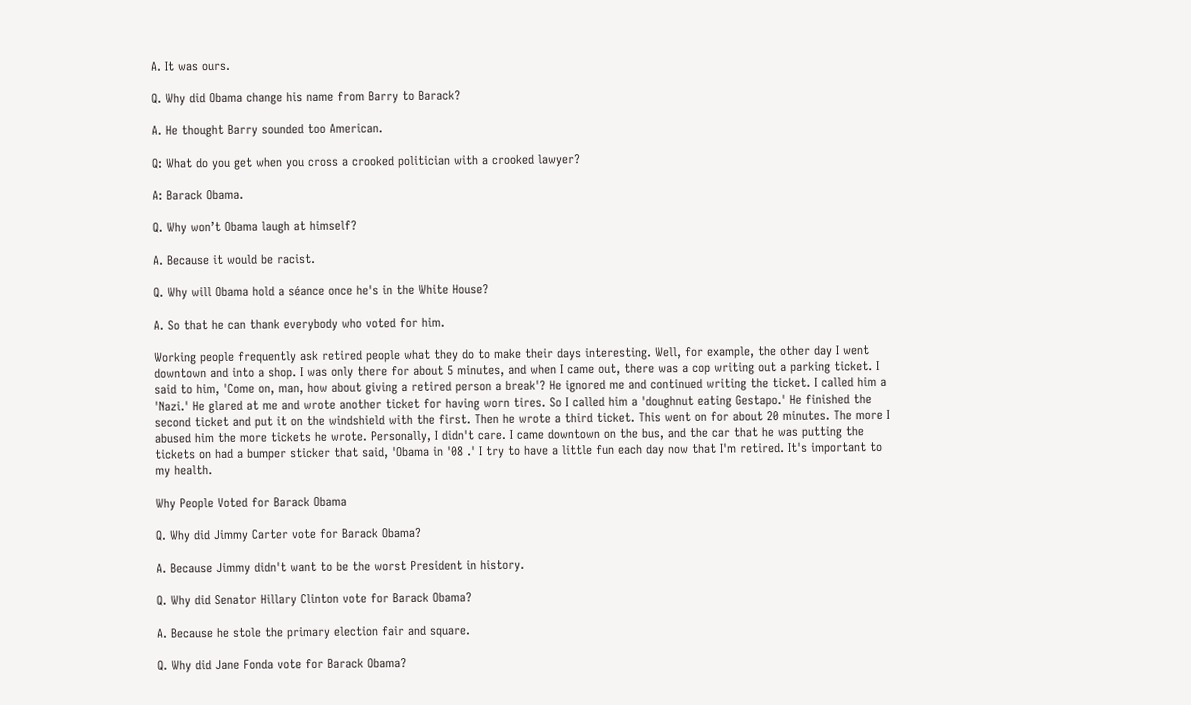A. It was ours.

Q. Why did Obama change his name from Barry to Barack?

A. He thought Barry sounded too American.

Q: What do you get when you cross a crooked politician with a crooked lawyer?

A: Barack Obama.

Q. Why won’t Obama laugh at himself?

A. Because it would be racist.

Q. Why will Obama hold a séance once he's in the White House?

A. So that he can thank everybody who voted for him.

Working people frequently ask retired people what they do to make their days interesting. Well, for example, the other day I went downtown and into a shop. I was only there for about 5 minutes, and when I came out, there was a cop writing out a parking ticket. I said to him, 'Come on, man, how about giving a retired person a break'? He ignored me and continued writing the ticket. I called him a 'Nazi.' He glared at me and wrote another ticket for having worn tires. So I called him a 'doughnut eating Gestapo.' He finished the second ticket and put it on the windshield with the first. Then he wrote a third ticket. This went on for about 20 minutes. The more I abused him the more tickets he wrote. Personally, I didn't care. I came downtown on the bus, and the car that he was putting the tickets on had a bumper sticker that said, 'Obama in '08 .' I try to have a little fun each day now that I'm retired. It's important to my health.

Why People Voted for Barack Obama

Q. Why did Jimmy Carter vote for Barack Obama?

A. Because Jimmy didn't want to be the worst President in history.

Q. Why did Senator Hillary Clinton vote for Barack Obama?

A. Because he stole the primary election fair and square.

Q. Why did Jane Fonda vote for Barack Obama?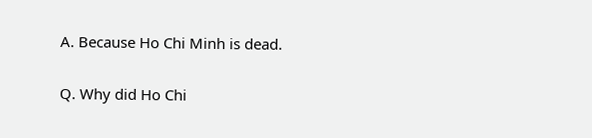A. Because Ho Chi Minh is dead.

Q. Why did Ho Chi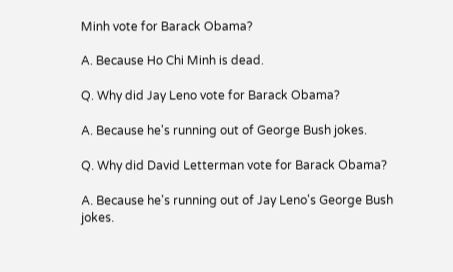Minh vote for Barack Obama?

A. Because Ho Chi Minh is dead.

Q. Why did Jay Leno vote for Barack Obama?

A. Because he's running out of George Bush jokes.

Q. Why did David Letterman vote for Barack Obama?

A. Because he's running out of Jay Leno's George Bush jokes.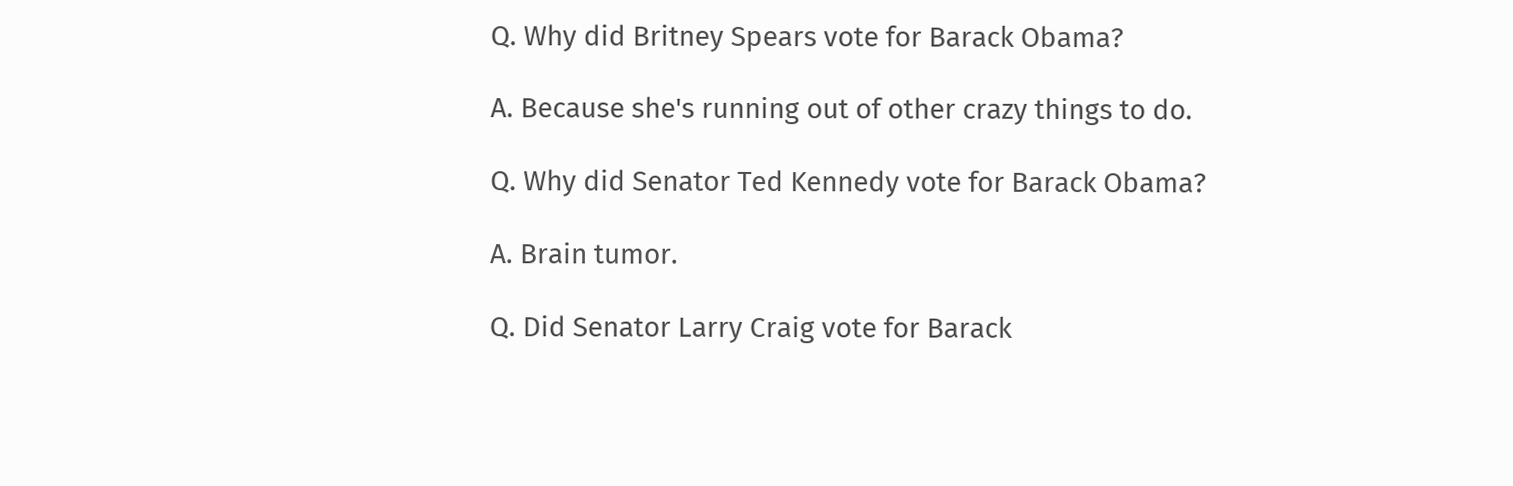Q. Why did Britney Spears vote for Barack Obama?

A. Because she's running out of other crazy things to do.

Q. Why did Senator Ted Kennedy vote for Barack Obama?

A. Brain tumor.

Q. Did Senator Larry Craig vote for Barack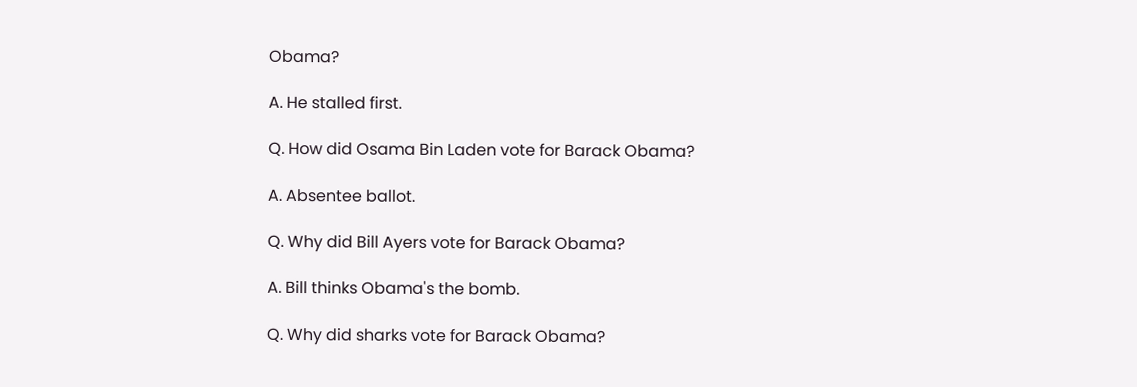Obama?

A. He stalled first.

Q. How did Osama Bin Laden vote for Barack Obama?

A. Absentee ballot.

Q. Why did Bill Ayers vote for Barack Obama?

A. Bill thinks Obama's the bomb.

Q. Why did sharks vote for Barack Obama?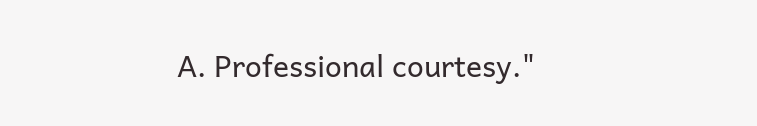A. Professional courtesy."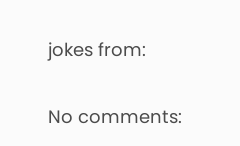jokes from:

No comments: